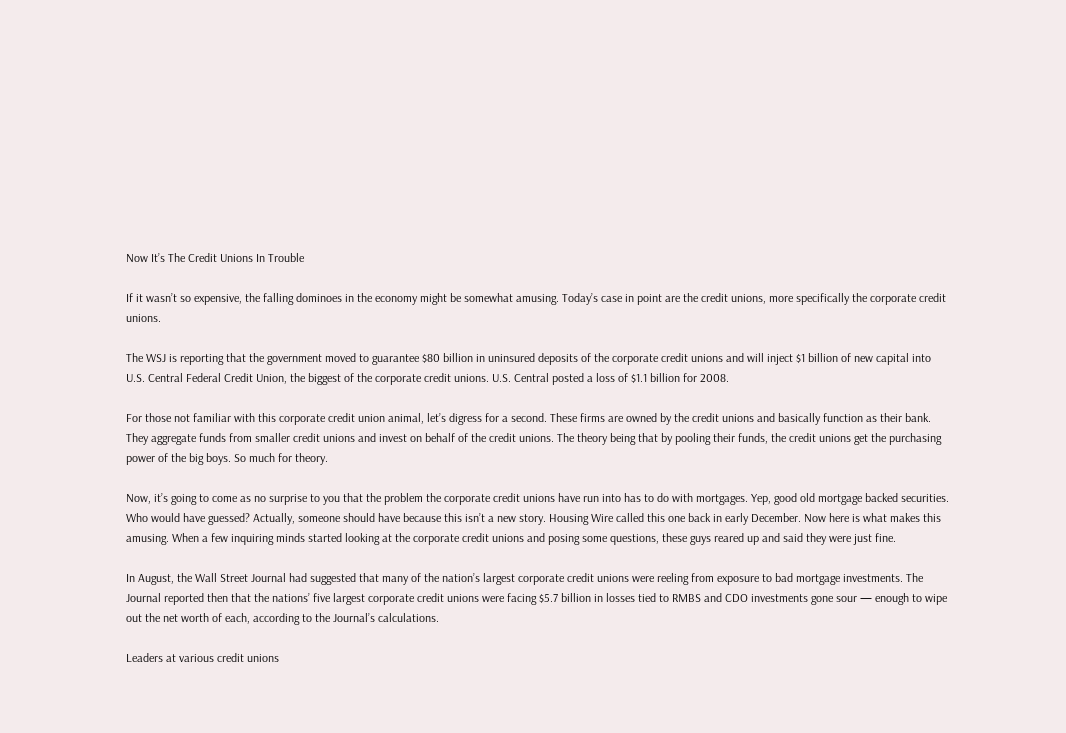Now It’s The Credit Unions In Trouble

If it wasn’t so expensive, the falling dominoes in the economy might be somewhat amusing. Today’s case in point are the credit unions, more specifically the corporate credit unions.

The WSJ is reporting that the government moved to guarantee $80 billion in uninsured deposits of the corporate credit unions and will inject $1 billion of new capital into U.S. Central Federal Credit Union, the biggest of the corporate credit unions. U.S. Central posted a loss of $1.1 billion for 2008.

For those not familiar with this corporate credit union animal, let’s digress for a second. These firms are owned by the credit unions and basically function as their bank. They aggregate funds from smaller credit unions and invest on behalf of the credit unions. The theory being that by pooling their funds, the credit unions get the purchasing power of the big boys. So much for theory.

Now, it’s going to come as no surprise to you that the problem the corporate credit unions have run into has to do with mortgages. Yep, good old mortgage backed securities. Who would have guessed? Actually, someone should have because this isn’t a new story. Housing Wire called this one back in early December. Now here is what makes this amusing. When a few inquiring minds started looking at the corporate credit unions and posing some questions, these guys reared up and said they were just fine.

In August, the Wall Street Journal had suggested that many of the nation’s largest corporate credit unions were reeling from exposure to bad mortgage investments. The Journal reported then that the nations’ five largest corporate credit unions were facing $5.7 billion in losses tied to RMBS and CDO investments gone sour — enough to wipe out the net worth of each, according to the Journal’s calculations.

Leaders at various credit unions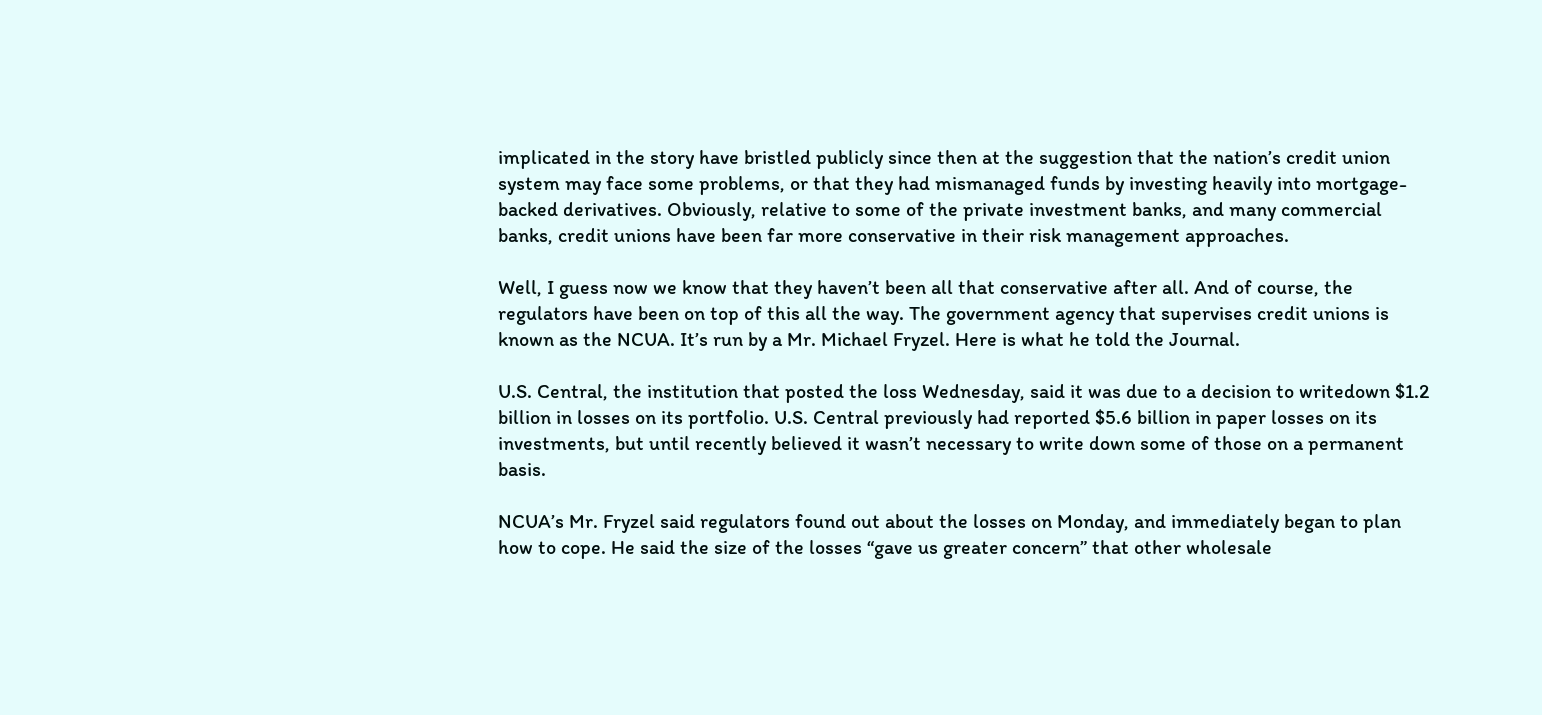implicated in the story have bristled publicly since then at the suggestion that the nation’s credit union system may face some problems, or that they had mismanaged funds by investing heavily into mortgage-backed derivatives. Obviously, relative to some of the private investment banks, and many commercial banks, credit unions have been far more conservative in their risk management approaches.

Well, I guess now we know that they haven’t been all that conservative after all. And of course, the regulators have been on top of this all the way. The government agency that supervises credit unions is known as the NCUA. It’s run by a Mr. Michael Fryzel. Here is what he told the Journal.

U.S. Central, the institution that posted the loss Wednesday, said it was due to a decision to writedown $1.2 billion in losses on its portfolio. U.S. Central previously had reported $5.6 billion in paper losses on its investments, but until recently believed it wasn’t necessary to write down some of those on a permanent basis.

NCUA’s Mr. Fryzel said regulators found out about the losses on Monday, and immediately began to plan how to cope. He said the size of the losses “gave us greater concern” that other wholesale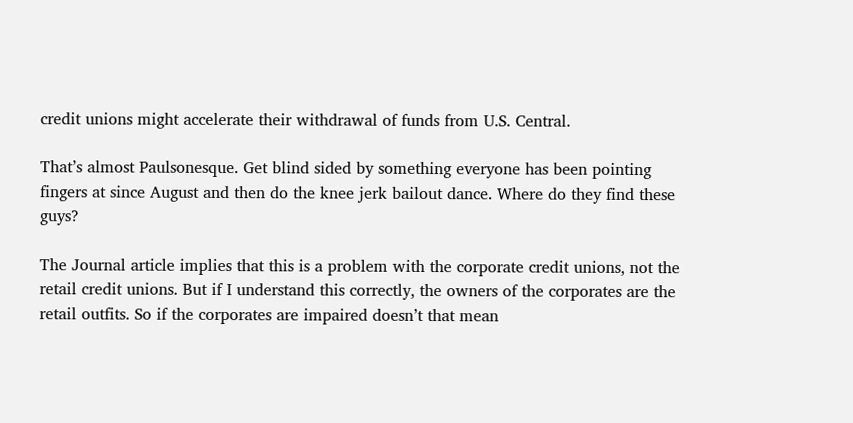credit unions might accelerate their withdrawal of funds from U.S. Central.

That’s almost Paulsonesque. Get blind sided by something everyone has been pointing fingers at since August and then do the knee jerk bailout dance. Where do they find these guys?

The Journal article implies that this is a problem with the corporate credit unions, not the retail credit unions. But if I understand this correctly, the owners of the corporates are the retail outfits. So if the corporates are impaired doesn’t that mean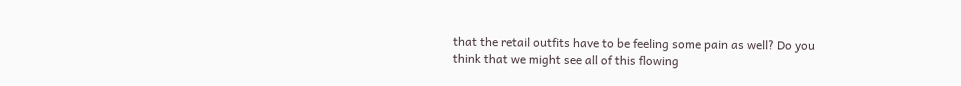that the retail outfits have to be feeling some pain as well? Do you think that we might see all of this flowing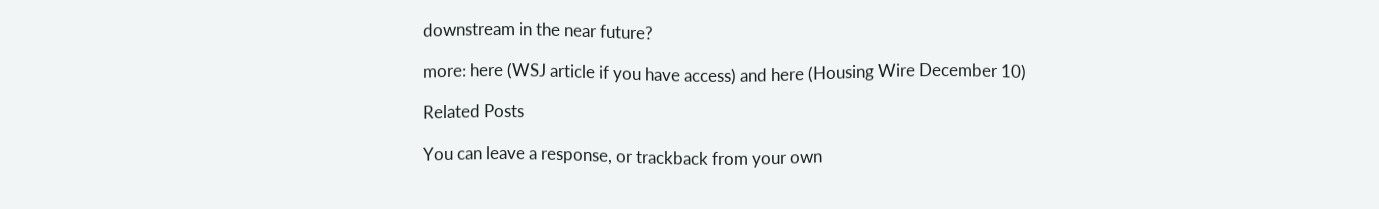downstream in the near future?

more: here (WSJ article if you have access) and here (Housing Wire December 10)

Related Posts

You can leave a response, or trackback from your own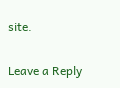site.

Leave a Reply